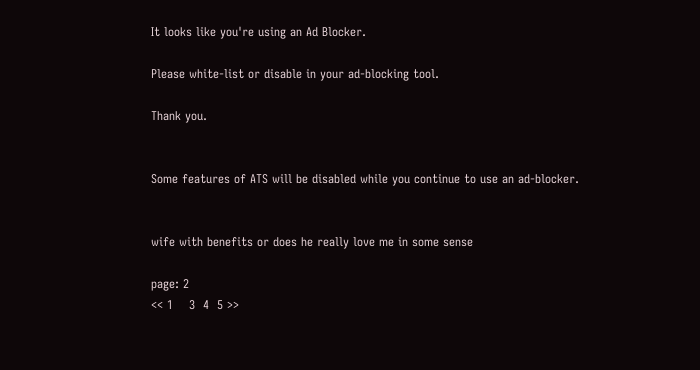It looks like you're using an Ad Blocker.

Please white-list or disable in your ad-blocking tool.

Thank you.


Some features of ATS will be disabled while you continue to use an ad-blocker.


wife with benefits or does he really love me in some sense

page: 2
<< 1    3  4  5 >>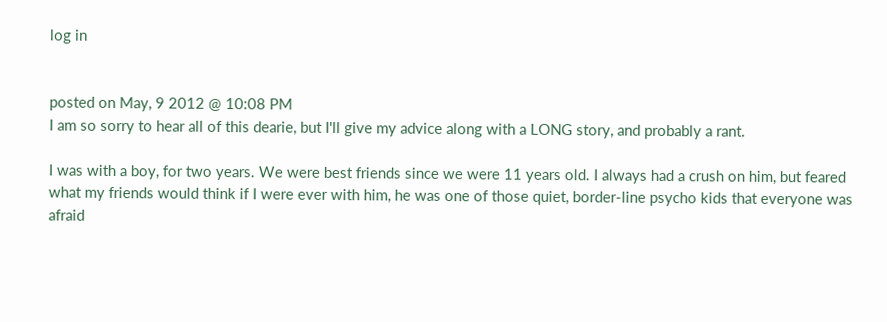log in


posted on May, 9 2012 @ 10:08 PM
I am so sorry to hear all of this dearie, but I'll give my advice along with a LONG story, and probably a rant.

I was with a boy, for two years. We were best friends since we were 11 years old. I always had a crush on him, but feared what my friends would think if I were ever with him, he was one of those quiet, border-line psycho kids that everyone was afraid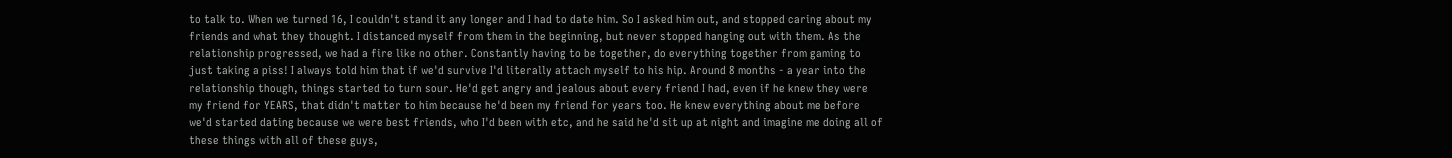to talk to. When we turned 16, I couldn't stand it any longer and I had to date him. So I asked him out, and stopped caring about my friends and what they thought. I distanced myself from them in the beginning, but never stopped hanging out with them. As the relationship progressed, we had a fire like no other. Constantly having to be together, do everything together from gaming to just taking a piss! I always told him that if we'd survive I'd literally attach myself to his hip. Around 8 months - a year into the relationship though, things started to turn sour. He'd get angry and jealous about every friend I had, even if he knew they were my friend for YEARS, that didn't matter to him because he'd been my friend for years too. He knew everything about me before we'd started dating because we were best friends, who I'd been with etc, and he said he'd sit up at night and imagine me doing all of these things with all of these guys,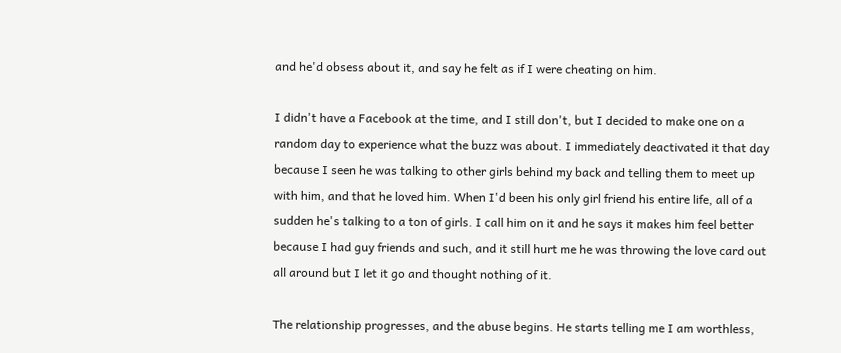and he'd obsess about it, and say he felt as if I were cheating on him.

I didn't have a Facebook at the time, and I still don't, but I decided to make one on a random day to experience what the buzz was about. I immediately deactivated it that day because I seen he was talking to other girls behind my back and telling them to meet up with him, and that he loved him. When I'd been his only girl friend his entire life, all of a sudden he's talking to a ton of girls. I call him on it and he says it makes him feel better because I had guy friends and such, and it still hurt me he was throwing the love card out all around but I let it go and thought nothing of it.

The relationship progresses, and the abuse begins. He starts telling me I am worthless,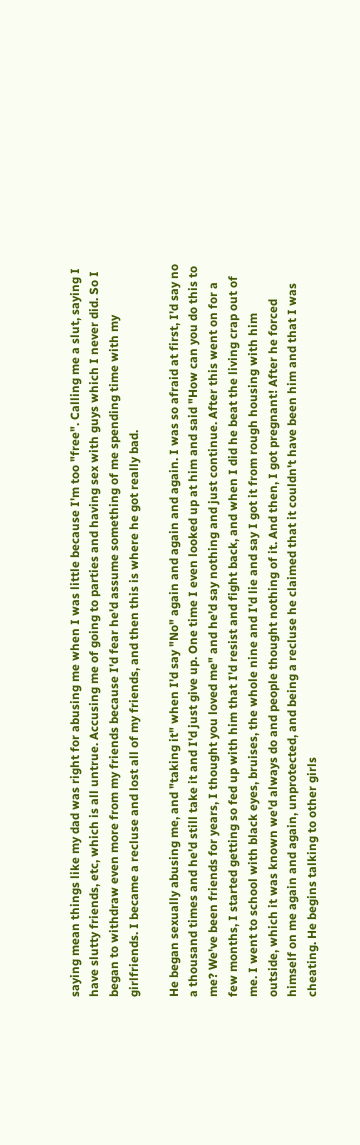saying mean things like my dad was right for abusing me when I was little because I'm too "free". Calling me a slut, saying I have slutty friends, etc, which is all untrue. Accusing me of going to parties and having sex with guys which I never did. So I began to withdraw even more from my friends because I'd fear he'd assume something of me spending time with my girlfriends. I became a recluse and lost all of my friends, and then this is where he got really bad.

He began sexually abusing me, and "taking it" when I'd say "No" again and again and again. I was so afraid at first, I'd say no a thousand times and he'd still take it and I'd just give up. One time I even looked up at him and said "How can you do this to me? We've been friends for years, I thought you loved me" and he'd say nothing and just continue. After this went on for a few months, I started getting so fed up with him that I'd resist and fight back, and when I did he beat the living crap out of me. I went to school with black eyes, bruises, the whole nine and I'd lie and say I got it from rough housing with him outside, which it was known we'd always do and people thought nothing of it. And then, I got pregnant! After he forced himself on me again and again, unprotected, and being a recluse he claimed that it couldn't have been him and that I was cheating. He begins talking to other girls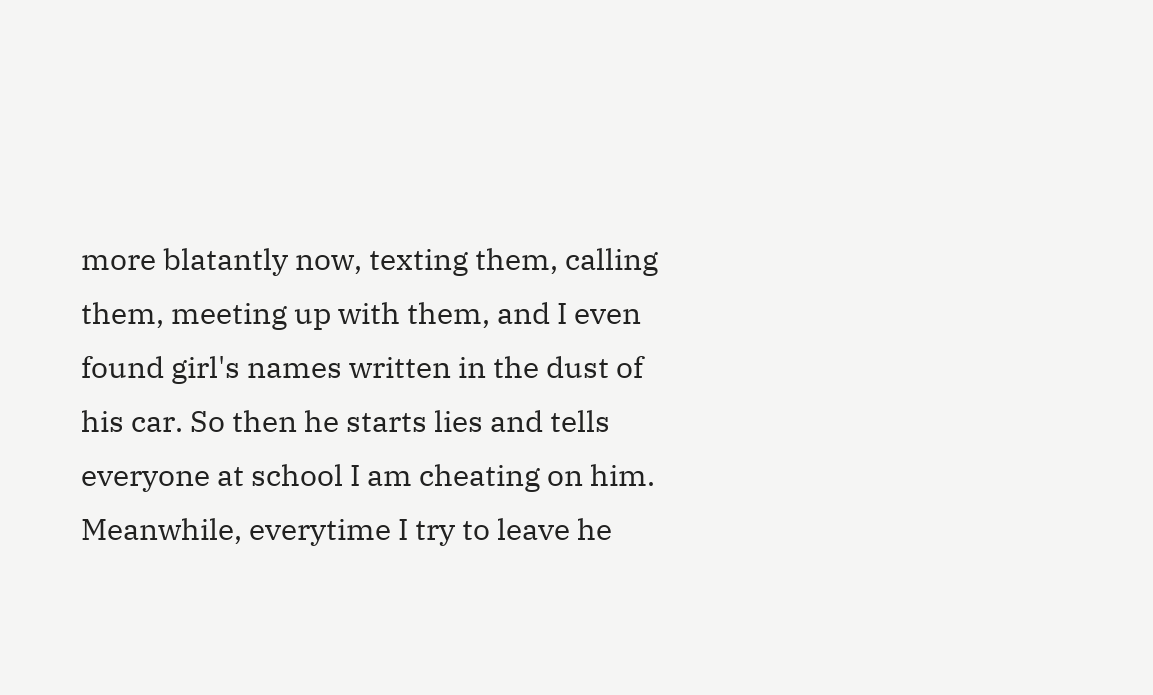more blatantly now, texting them, calling them, meeting up with them, and I even found girl's names written in the dust of his car. So then he starts lies and tells everyone at school I am cheating on him. Meanwhile, everytime I try to leave he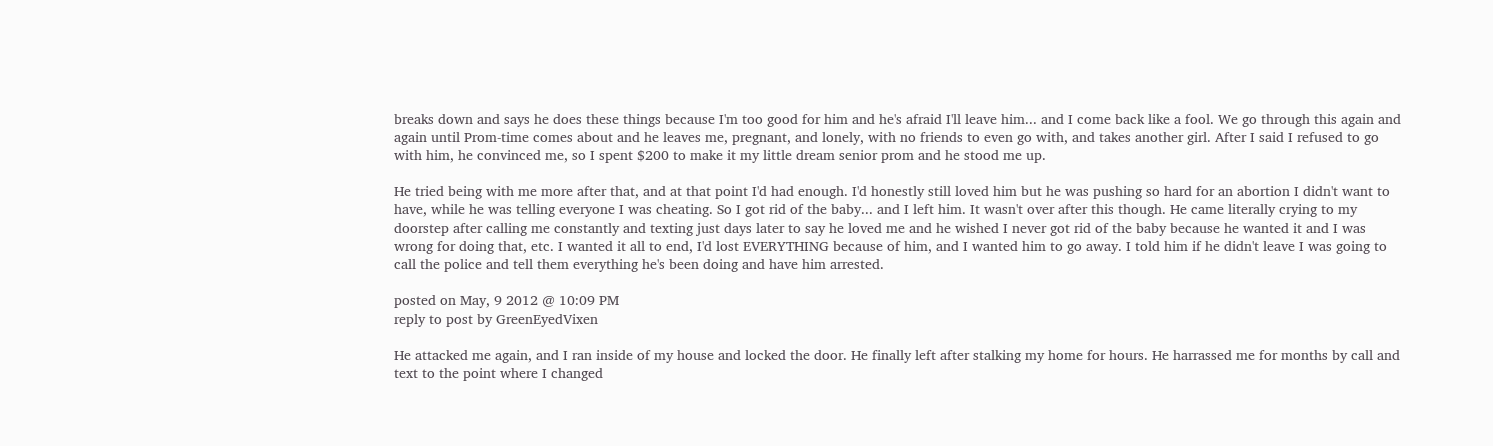breaks down and says he does these things because I'm too good for him and he's afraid I'll leave him... and I come back like a fool. We go through this again and again until Prom-time comes about and he leaves me, pregnant, and lonely, with no friends to even go with, and takes another girl. After I said I refused to go with him, he convinced me, so I spent $200 to make it my little dream senior prom and he stood me up.

He tried being with me more after that, and at that point I'd had enough. I'd honestly still loved him but he was pushing so hard for an abortion I didn't want to have, while he was telling everyone I was cheating. So I got rid of the baby... and I left him. It wasn't over after this though. He came literally crying to my doorstep after calling me constantly and texting just days later to say he loved me and he wished I never got rid of the baby because he wanted it and I was wrong for doing that, etc. I wanted it all to end, I'd lost EVERYTHING because of him, and I wanted him to go away. I told him if he didn't leave I was going to call the police and tell them everything he's been doing and have him arrested.

posted on May, 9 2012 @ 10:09 PM
reply to post by GreenEyedVixen

He attacked me again, and I ran inside of my house and locked the door. He finally left after stalking my home for hours. He harrassed me for months by call and text to the point where I changed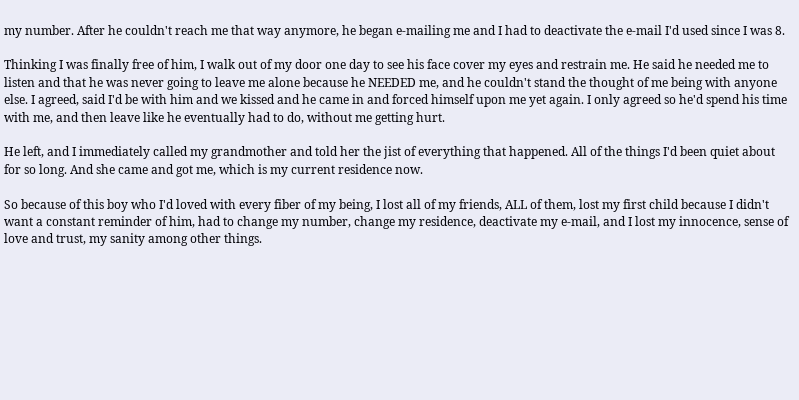my number. After he couldn't reach me that way anymore, he began e-mailing me and I had to deactivate the e-mail I'd used since I was 8.

Thinking I was finally free of him, I walk out of my door one day to see his face cover my eyes and restrain me. He said he needed me to listen and that he was never going to leave me alone because he NEEDED me, and he couldn't stand the thought of me being with anyone else. I agreed, said I'd be with him and we kissed and he came in and forced himself upon me yet again. I only agreed so he'd spend his time with me, and then leave like he eventually had to do, without me getting hurt.

He left, and I immediately called my grandmother and told her the jist of everything that happened. All of the things I'd been quiet about for so long. And she came and got me, which is my current residence now.

So because of this boy who I'd loved with every fiber of my being, I lost all of my friends, ALL of them, lost my first child because I didn't want a constant reminder of him, had to change my number, change my residence, deactivate my e-mail, and I lost my innocence, sense of love and trust, my sanity among other things.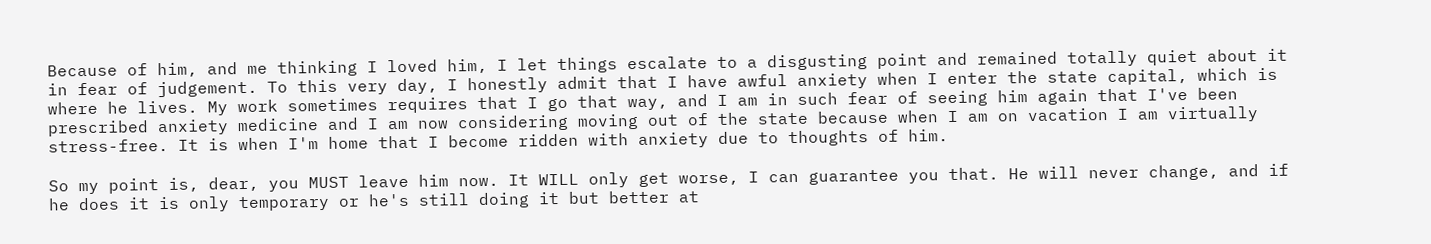Because of him, and me thinking I loved him, I let things escalate to a disgusting point and remained totally quiet about it in fear of judgement. To this very day, I honestly admit that I have awful anxiety when I enter the state capital, which is where he lives. My work sometimes requires that I go that way, and I am in such fear of seeing him again that I've been prescribed anxiety medicine and I am now considering moving out of the state because when I am on vacation I am virtually stress-free. It is when I'm home that I become ridden with anxiety due to thoughts of him.

So my point is, dear, you MUST leave him now. It WILL only get worse, I can guarantee you that. He will never change, and if he does it is only temporary or he's still doing it but better at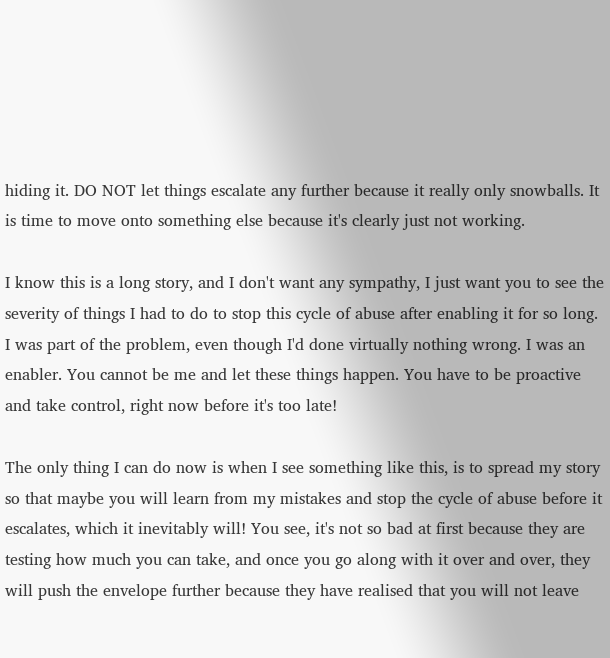hiding it. DO NOT let things escalate any further because it really only snowballs. It is time to move onto something else because it's clearly just not working.

I know this is a long story, and I don't want any sympathy, I just want you to see the severity of things I had to do to stop this cycle of abuse after enabling it for so long. I was part of the problem, even though I'd done virtually nothing wrong. I was an enabler. You cannot be me and let these things happen. You have to be proactive and take control, right now before it's too late!

The only thing I can do now is when I see something like this, is to spread my story so that maybe you will learn from my mistakes and stop the cycle of abuse before it escalates, which it inevitably will! You see, it's not so bad at first because they are testing how much you can take, and once you go along with it over and over, they will push the envelope further because they have realised that you will not leave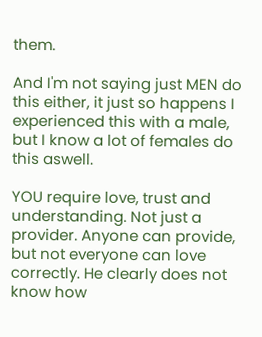them.

And I'm not saying just MEN do this either, it just so happens I experienced this with a male, but I know a lot of females do this aswell.

YOU require love, trust and understanding. Not just a provider. Anyone can provide, but not everyone can love correctly. He clearly does not know how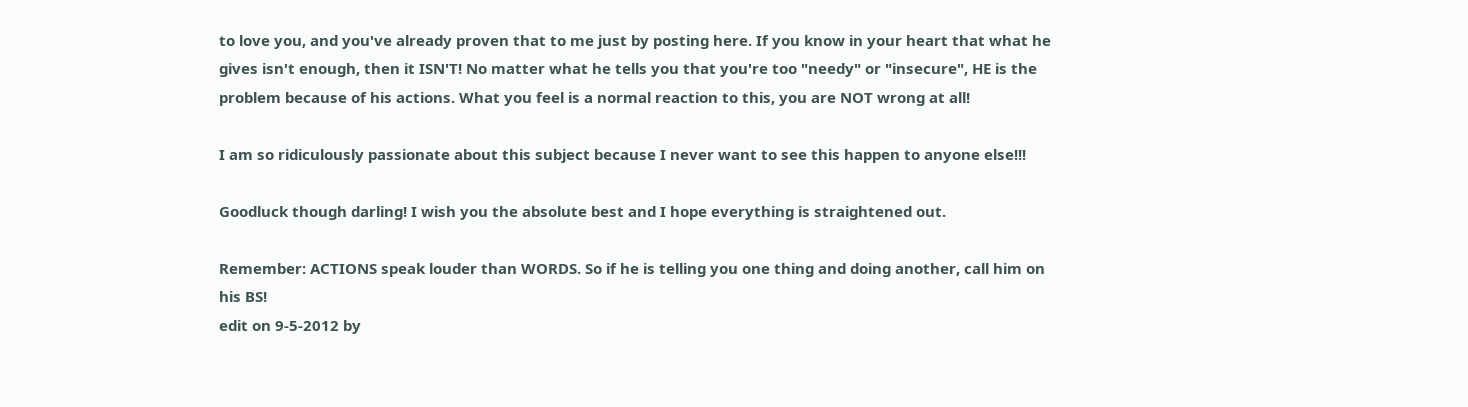to love you, and you've already proven that to me just by posting here. If you know in your heart that what he gives isn't enough, then it ISN'T! No matter what he tells you that you're too "needy" or "insecure", HE is the problem because of his actions. What you feel is a normal reaction to this, you are NOT wrong at all!

I am so ridiculously passionate about this subject because I never want to see this happen to anyone else!!!

Goodluck though darling! I wish you the absolute best and I hope everything is straightened out.

Remember: ACTIONS speak louder than WORDS. So if he is telling you one thing and doing another, call him on his BS!
edit on 9-5-2012 by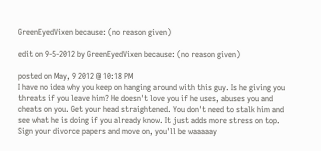GreenEyedVixen because: (no reason given)

edit on 9-5-2012 by GreenEyedVixen because: (no reason given)

posted on May, 9 2012 @ 10:18 PM
I have no idea why you keep on hanging around with this guy. Is he giving you threats if you leave him? He doesn't love you if he uses, abuses you and cheats on you. Get your head straightened. You don't need to stalk him and see what he is doing if you already know. It just adds more stress on top. Sign your divorce papers and move on, you'll be waaaaay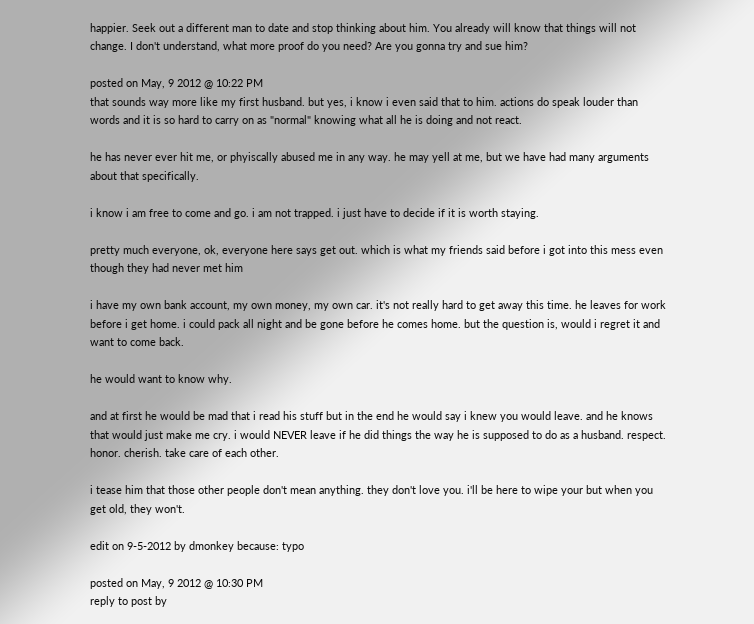happier. Seek out a different man to date and stop thinking about him. You already will know that things will not change. I don't understand, what more proof do you need? Are you gonna try and sue him?

posted on May, 9 2012 @ 10:22 PM
that sounds way more like my first husband. but yes, i know i even said that to him. actions do speak louder than words and it is so hard to carry on as "normal" knowing what all he is doing and not react.

he has never ever hit me, or phyiscally abused me in any way. he may yell at me, but we have had many arguments about that specifically.

i know i am free to come and go. i am not trapped. i just have to decide if it is worth staying.

pretty much everyone, ok, everyone here says get out. which is what my friends said before i got into this mess even though they had never met him

i have my own bank account, my own money, my own car. it's not really hard to get away this time. he leaves for work before i get home. i could pack all night and be gone before he comes home. but the question is, would i regret it and want to come back.

he would want to know why.

and at first he would be mad that i read his stuff but in the end he would say i knew you would leave. and he knows that would just make me cry. i would NEVER leave if he did things the way he is supposed to do as a husband. respect. honor. cherish. take care of each other.

i tease him that those other people don't mean anything. they don't love you. i'll be here to wipe your but when you get old, they won't.

edit on 9-5-2012 by dmonkey because: typo

posted on May, 9 2012 @ 10:30 PM
reply to post by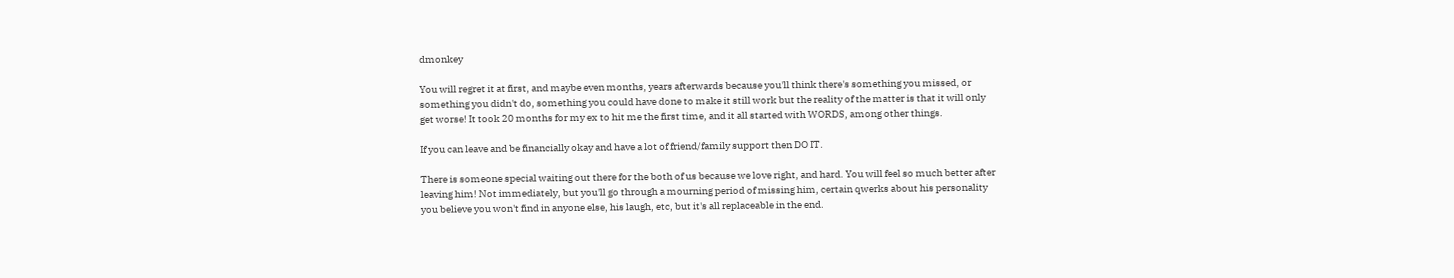dmonkey

You will regret it at first, and maybe even months, years afterwards because you'll think there's something you missed, or something you didn't do, something you could have done to make it still work but the reality of the matter is that it will only get worse! It took 20 months for my ex to hit me the first time, and it all started with WORDS, among other things.

If you can leave and be financially okay and have a lot of friend/family support then DO IT.

There is someone special waiting out there for the both of us because we love right, and hard. You will feel so much better after leaving him! Not immediately, but you'll go through a mourning period of missing him, certain qwerks about his personality you believe you won't find in anyone else, his laugh, etc, but it's all replaceable in the end.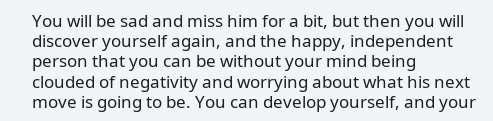You will be sad and miss him for a bit, but then you will discover yourself again, and the happy, independent person that you can be without your mind being clouded of negativity and worrying about what his next move is going to be. You can develop yourself, and your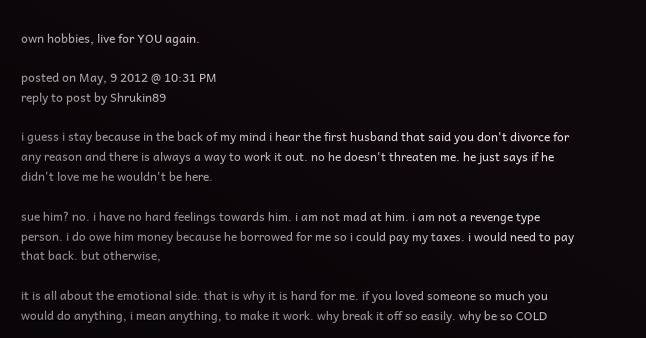own hobbies, live for YOU again.

posted on May, 9 2012 @ 10:31 PM
reply to post by Shrukin89

i guess i stay because in the back of my mind i hear the first husband that said you don't divorce for any reason and there is always a way to work it out. no he doesn't threaten me. he just says if he didn't love me he wouldn't be here.

sue him? no. i have no hard feelings towards him. i am not mad at him. i am not a revenge type person. i do owe him money because he borrowed for me so i could pay my taxes. i would need to pay that back. but otherwise,

it is all about the emotional side. that is why it is hard for me. if you loved someone so much you would do anything, i mean anything, to make it work. why break it off so easily. why be so COLD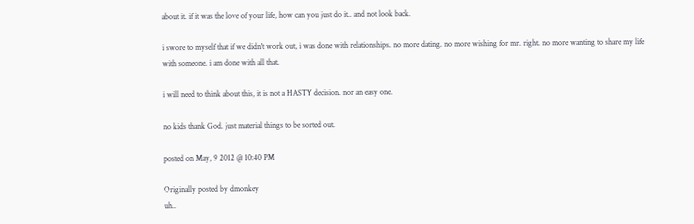about it. if it was the love of your life, how can you just do it.. and not look back.

i swore to myself that if we didn't work out, i was done with relationships. no more dating. no more wishing for mr. right. no more wanting to share my life with someone. i am done with all that.

i will need to think about this, it is not a HASTY decision. nor an easy one.

no kids thank God. just material things to be sorted out.

posted on May, 9 2012 @ 10:40 PM

Originally posted by dmonkey
uh..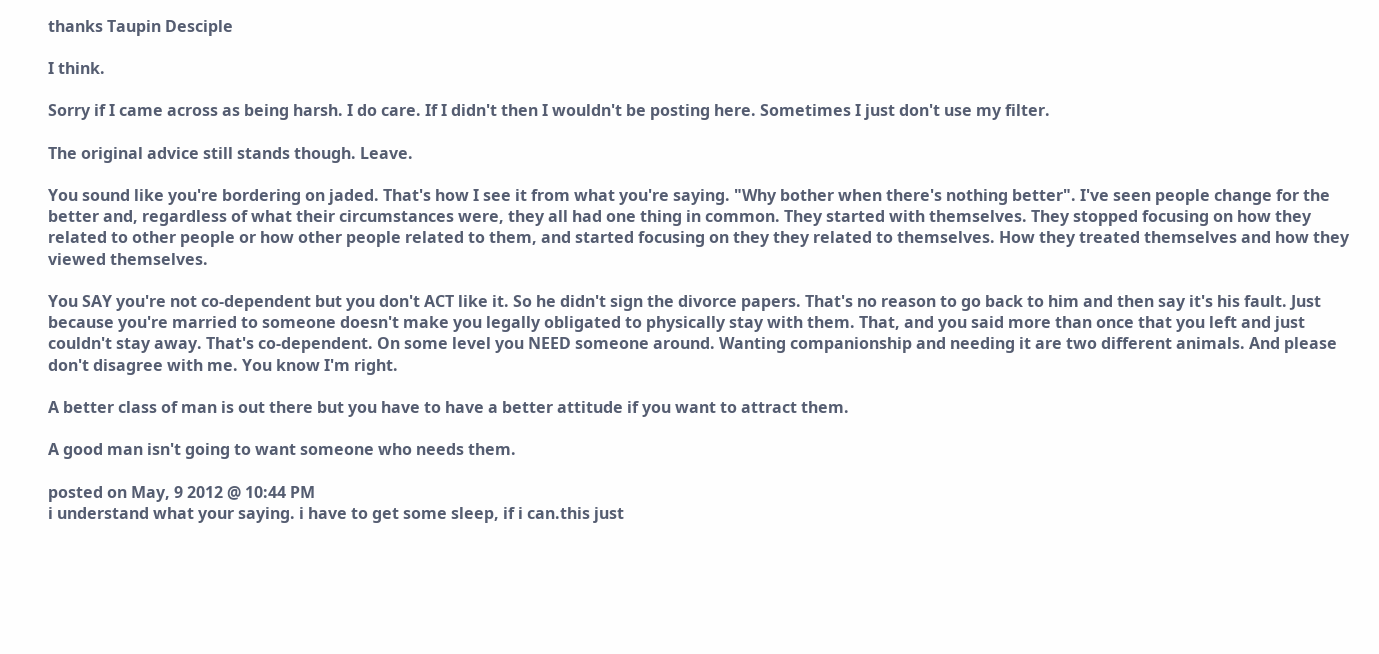thanks Taupin Desciple

I think.

Sorry if I came across as being harsh. I do care. If I didn't then I wouldn't be posting here. Sometimes I just don't use my filter.

The original advice still stands though. Leave.

You sound like you're bordering on jaded. That's how I see it from what you're saying. "Why bother when there's nothing better". I've seen people change for the better and, regardless of what their circumstances were, they all had one thing in common. They started with themselves. They stopped focusing on how they related to other people or how other people related to them, and started focusing on they they related to themselves. How they treated themselves and how they viewed themselves.

You SAY you're not co-dependent but you don't ACT like it. So he didn't sign the divorce papers. That's no reason to go back to him and then say it's his fault. Just because you're married to someone doesn't make you legally obligated to physically stay with them. That, and you said more than once that you left and just couldn't stay away. That's co-dependent. On some level you NEED someone around. Wanting companionship and needing it are two different animals. And please don't disagree with me. You know I'm right.

A better class of man is out there but you have to have a better attitude if you want to attract them.

A good man isn't going to want someone who needs them.

posted on May, 9 2012 @ 10:44 PM
i understand what your saying. i have to get some sleep, if i can.this just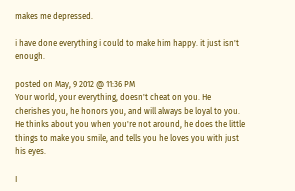makes me depressed.

i have done everything i could to make him happy. it just isn't enough.

posted on May, 9 2012 @ 11:36 PM
Your world, your everything, doesn't cheat on you. He cherishes you, he honors you, and will always be loyal to you. He thinks about you when you're not around, he does the little things to make you smile, and tells you he loves you with just his eyes.

I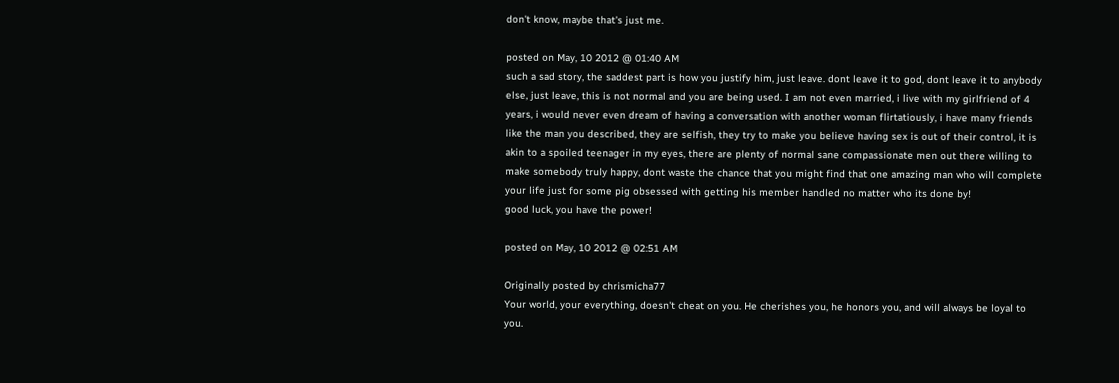don't know, maybe that's just me.

posted on May, 10 2012 @ 01:40 AM
such a sad story, the saddest part is how you justify him, just leave. dont leave it to god, dont leave it to anybody else, just leave, this is not normal and you are being used. I am not even married, i live with my girlfriend of 4 years, i would never even dream of having a conversation with another woman flirtatiously, i have many friends like the man you described, they are selfish, they try to make you believe having sex is out of their control, it is akin to a spoiled teenager in my eyes, there are plenty of normal sane compassionate men out there willing to make somebody truly happy, dont waste the chance that you might find that one amazing man who will complete your life just for some pig obsessed with getting his member handled no matter who its done by!
good luck, you have the power!

posted on May, 10 2012 @ 02:51 AM

Originally posted by chrismicha77
Your world, your everything, doesn't cheat on you. He cherishes you, he honors you, and will always be loyal to you.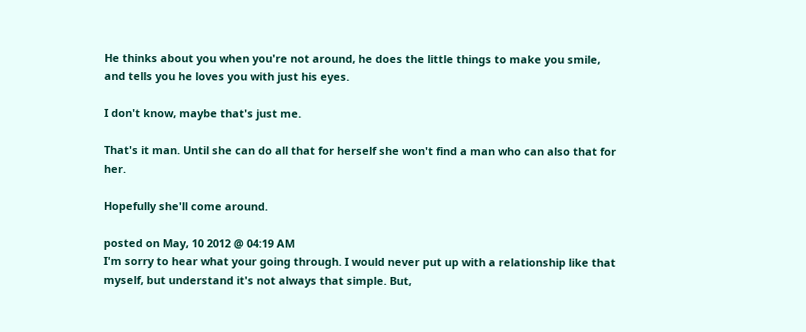He thinks about you when you're not around, he does the little things to make you smile, and tells you he loves you with just his eyes.

I don't know, maybe that's just me.

That's it man. Until she can do all that for herself she won't find a man who can also that for her.

Hopefully she'll come around.

posted on May, 10 2012 @ 04:19 AM
I'm sorry to hear what your going through. I would never put up with a relationship like that myself, but understand it's not always that simple. But,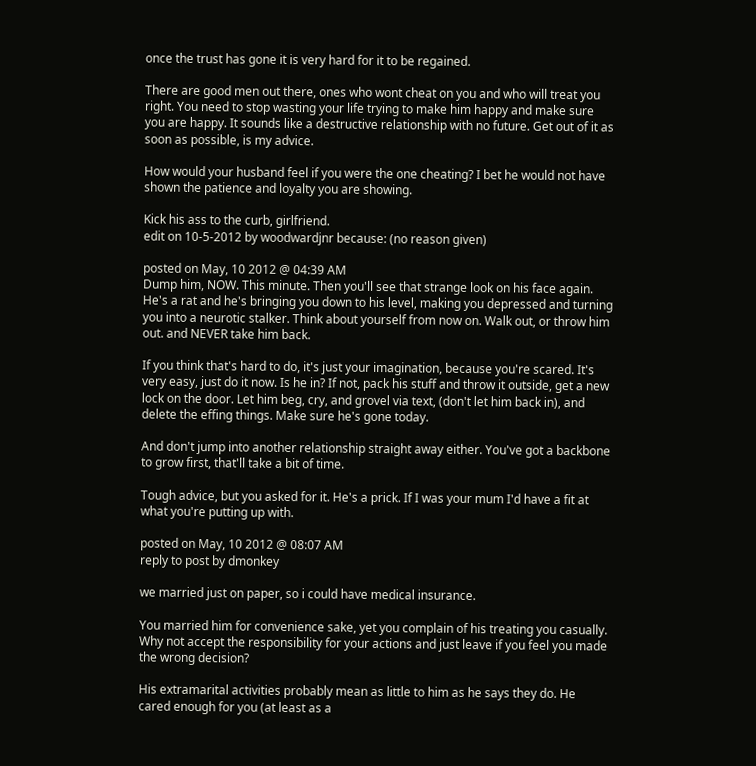once the trust has gone it is very hard for it to be regained.

There are good men out there, ones who wont cheat on you and who will treat you right. You need to stop wasting your life trying to make him happy and make sure you are happy. It sounds like a destructive relationship with no future. Get out of it as soon as possible, is my advice.

How would your husband feel if you were the one cheating? I bet he would not have shown the patience and loyalty you are showing.

Kick his ass to the curb, girlfriend.
edit on 10-5-2012 by woodwardjnr because: (no reason given)

posted on May, 10 2012 @ 04:39 AM
Dump him, NOW. This minute. Then you'll see that strange look on his face again. He's a rat and he's bringing you down to his level, making you depressed and turning you into a neurotic stalker. Think about yourself from now on. Walk out, or throw him out. and NEVER take him back.

If you think that's hard to do, it's just your imagination, because you're scared. It's very easy, just do it now. Is he in? If not, pack his stuff and throw it outside, get a new lock on the door. Let him beg, cry, and grovel via text, (don't let him back in), and delete the effing things. Make sure he's gone today.

And don't jump into another relationship straight away either. You've got a backbone to grow first, that'll take a bit of time.

Tough advice, but you asked for it. He's a prick. If I was your mum I'd have a fit at what you're putting up with.

posted on May, 10 2012 @ 08:07 AM
reply to post by dmonkey

we married just on paper, so i could have medical insurance.

You married him for convenience sake, yet you complain of his treating you casually. Why not accept the responsibility for your actions and just leave if you feel you made the wrong decision?

His extramarital activities probably mean as little to him as he says they do. He cared enough for you (at least as a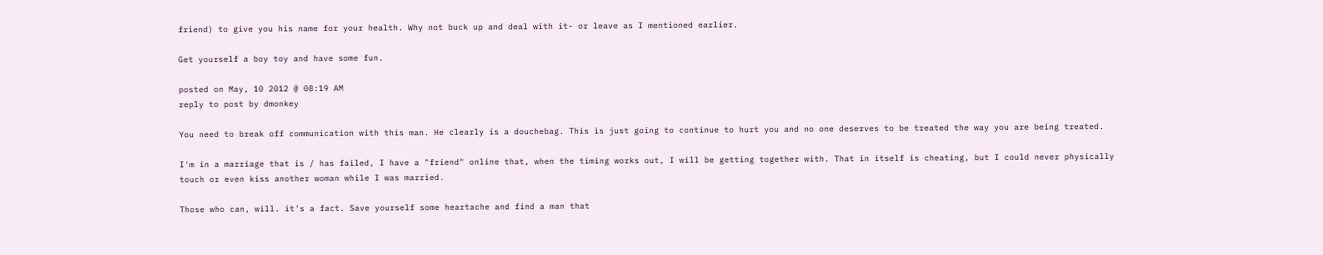friend) to give you his name for your health. Why not buck up and deal with it- or leave as I mentioned earlier.

Get yourself a boy toy and have some fun.

posted on May, 10 2012 @ 08:19 AM
reply to post by dmonkey

You need to break off communication with this man. He clearly is a douchebag. This is just going to continue to hurt you and no one deserves to be treated the way you are being treated.

I'm in a marriage that is / has failed, I have a "friend" online that, when the timing works out, I will be getting together with. That in itself is cheating, but I could never physically touch or even kiss another woman while I was married.

Those who can, will. it's a fact. Save yourself some heartache and find a man that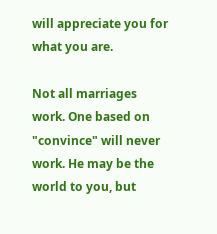will appreciate you for what you are.

Not all marriages work. One based on "convince" will never work. He may be the world to you, but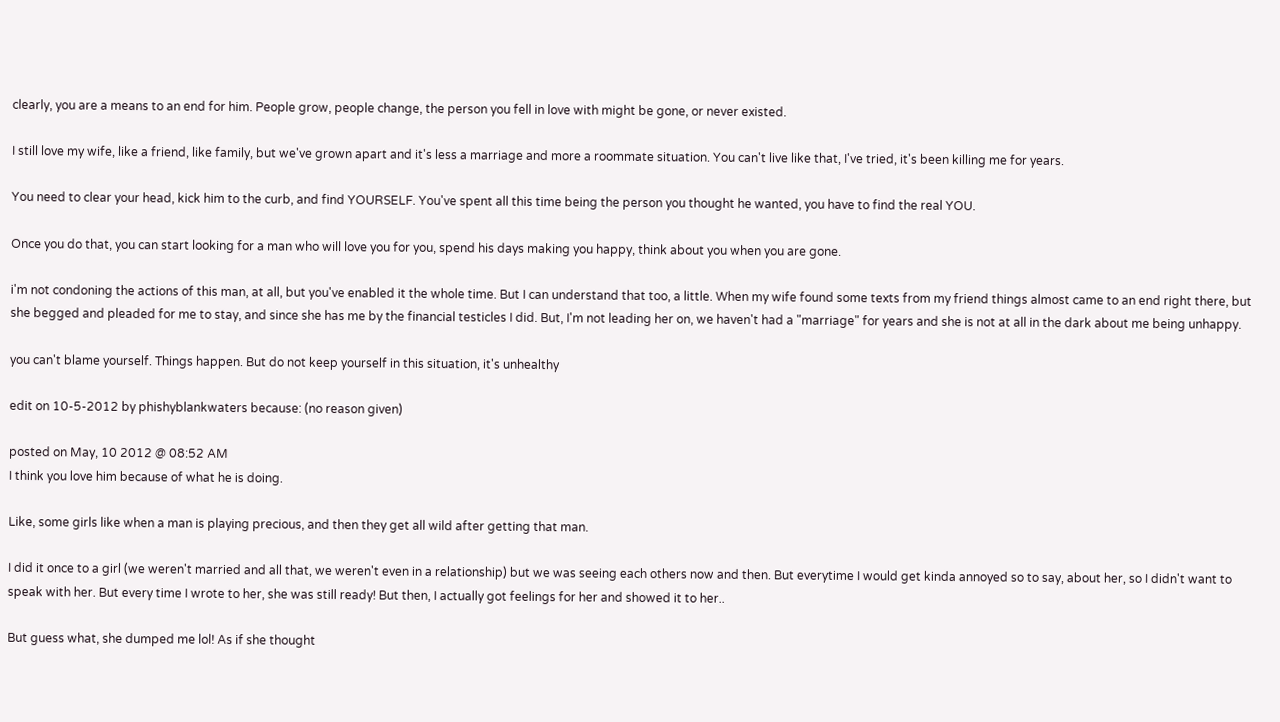clearly, you are a means to an end for him. People grow, people change, the person you fell in love with might be gone, or never existed.

I still love my wife, like a friend, like family, but we've grown apart and it's less a marriage and more a roommate situation. You can't live like that, I've tried, it's been killing me for years.

You need to clear your head, kick him to the curb, and find YOURSELF. You've spent all this time being the person you thought he wanted, you have to find the real YOU.

Once you do that, you can start looking for a man who will love you for you, spend his days making you happy, think about you when you are gone.

i'm not condoning the actions of this man, at all, but you've enabled it the whole time. But I can understand that too, a little. When my wife found some texts from my friend things almost came to an end right there, but she begged and pleaded for me to stay, and since she has me by the financial testicles I did. But, I'm not leading her on, we haven't had a "marriage" for years and she is not at all in the dark about me being unhappy.

you can't blame yourself. Things happen. But do not keep yourself in this situation, it's unhealthy

edit on 10-5-2012 by phishyblankwaters because: (no reason given)

posted on May, 10 2012 @ 08:52 AM
I think you love him because of what he is doing.

Like, some girls like when a man is playing precious, and then they get all wild after getting that man.

I did it once to a girl (we weren't married and all that, we weren't even in a relationship) but we was seeing each others now and then. But everytime I would get kinda annoyed so to say, about her, so I didn't want to speak with her. But every time I wrote to her, she was still ready! But then, I actually got feelings for her and showed it to her..

But guess what, she dumped me lol! As if she thought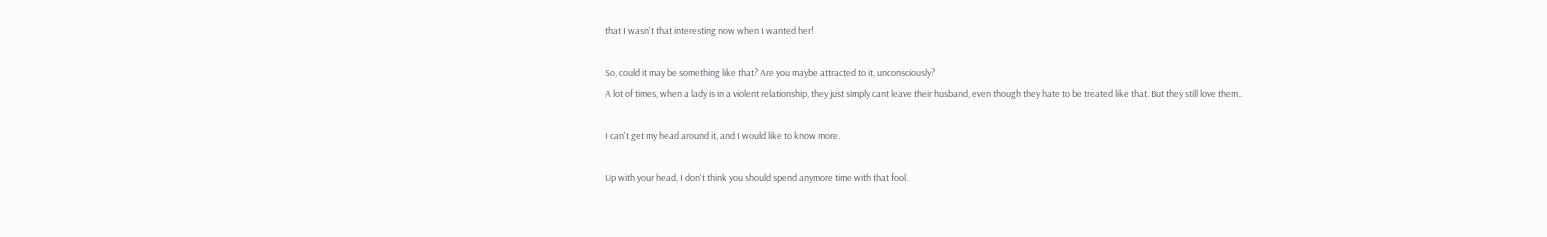that I wasn't that interesting now when I wanted her!

So, could it may be something like that? Are you maybe attracted to it, unconsciously?
A lot of times, when a lady is in a violent relationship, they just simply cant leave their husband, even though they hate to be treated like that. But they still love them..

I can't get my head around it, and I would like to know more.

Up with your head, I don't think you should spend anymore time with that fool.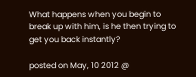What happens when you begin to break up with him, is he then trying to get you back instantly?

posted on May, 10 2012 @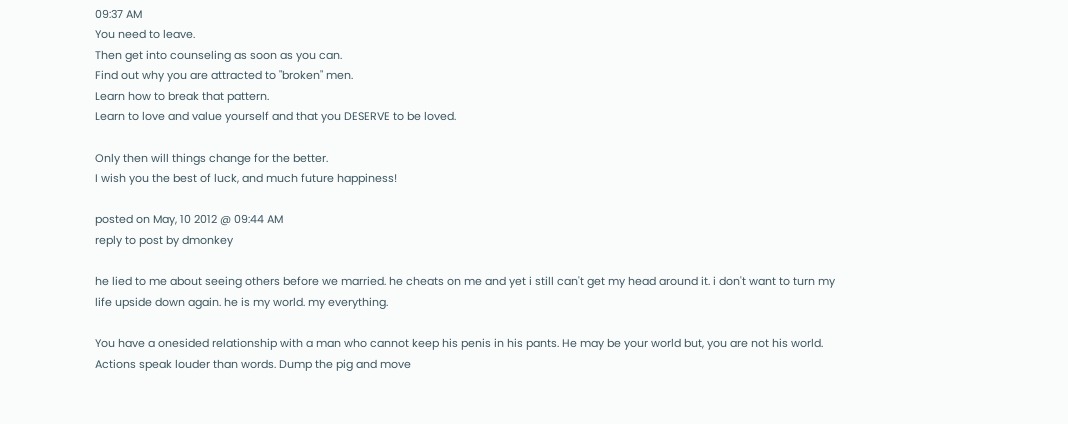09:37 AM
You need to leave.
Then get into counseling as soon as you can.
Find out why you are attracted to "broken" men.
Learn how to break that pattern.
Learn to love and value yourself and that you DESERVE to be loved.

Only then will things change for the better.
I wish you the best of luck, and much future happiness!

posted on May, 10 2012 @ 09:44 AM
reply to post by dmonkey

he lied to me about seeing others before we married. he cheats on me and yet i still can't get my head around it. i don't want to turn my life upside down again. he is my world. my everything.

You have a onesided relationship with a man who cannot keep his penis in his pants. He may be your world but, you are not his world. Actions speak louder than words. Dump the pig and move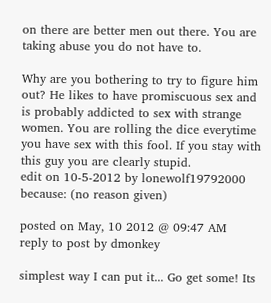on there are better men out there. You are taking abuse you do not have to.

Why are you bothering to try to figure him out? He likes to have promiscuous sex and is probably addicted to sex with strange women. You are rolling the dice everytime you have sex with this fool. If you stay with this guy you are clearly stupid.
edit on 10-5-2012 by lonewolf19792000 because: (no reason given)

posted on May, 10 2012 @ 09:47 AM
reply to post by dmonkey

simplest way I can put it... Go get some! Its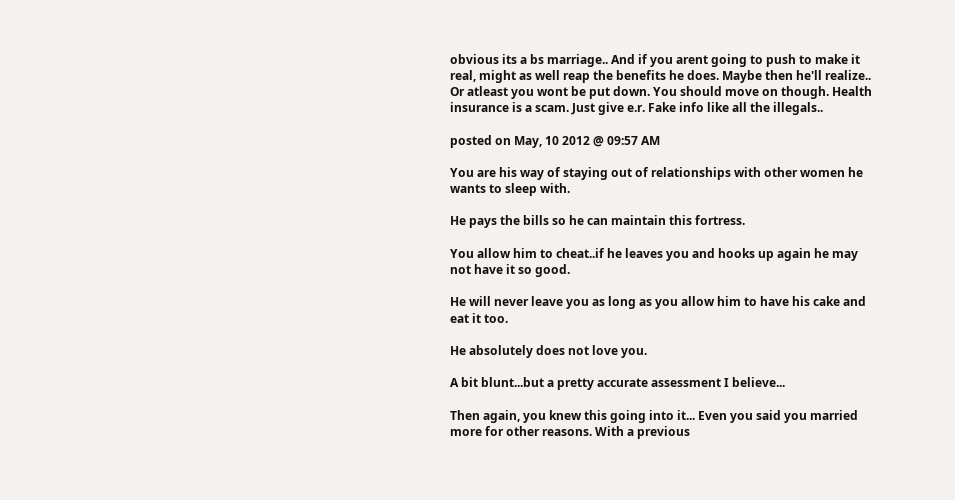obvious its a bs marriage.. And if you arent going to push to make it real, might as well reap the benefits he does. Maybe then he'll realize.. Or atleast you wont be put down. You should move on though. Health insurance is a scam. Just give e.r. Fake info like all the illegals..

posted on May, 10 2012 @ 09:57 AM

You are his way of staying out of relationships with other women he wants to sleep with.

He pays the bills so he can maintain this fortress.

You allow him to cheat..if he leaves you and hooks up again he may not have it so good.

He will never leave you as long as you allow him to have his cake and eat it too.

He absolutely does not love you.

A bit blunt...but a pretty accurate assessment I believe...

Then again, you knew this going into it... Even you said you married more for other reasons. With a previous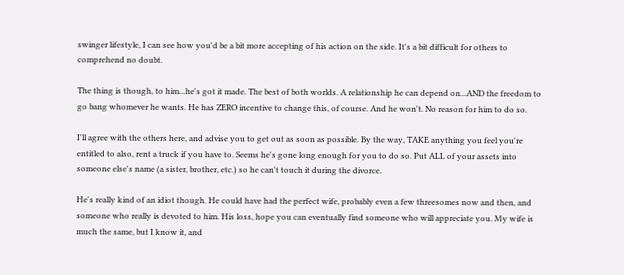swinger lifestyle, I can see how you'd be a bit more accepting of his action on the side. It's a bit difficult for others to comprehend no doubt.

The thing is though, to him...he's got it made. The best of both worlds. A relationship he can depend on...AND the freedom to go bang whomever he wants. He has ZERO incentive to change this, of course. And he won't. No reason for him to do so.

I'll agree with the others here, and advise you to get out as soon as possible. By the way, TAKE anything you feel you're entitled to also, rent a truck if you have to. Seems he's gone long enough for you to do so. Put ALL of your assets into someone else's name (a sister, brother, etc.) so he can't touch it during the divorce.

He's really kind of an idiot though. He could have had the perfect wife, probably even a few threesomes now and then, and someone who really is devoted to him. His loss, hope you can eventually find someone who will appreciate you. My wife is much the same, but I know it, and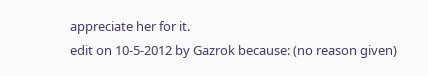appreciate her for it.
edit on 10-5-2012 by Gazrok because: (no reason given)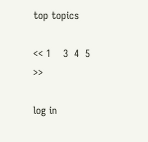top topics

<< 1    3  4  5 >>

log in